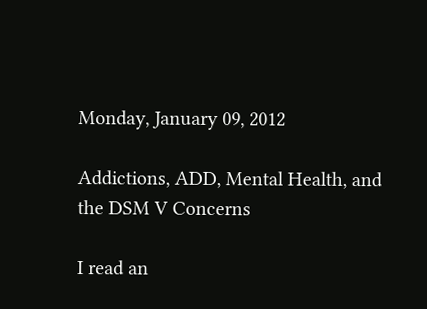Monday, January 09, 2012

Addictions, ADD, Mental Health, and the DSM V Concerns

I read an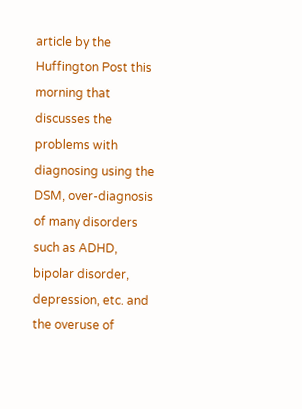article by the Huffington Post this morning that discusses the problems with diagnosing using the DSM, over-diagnosis of many disorders such as ADHD, bipolar disorder, depression, etc. and the overuse of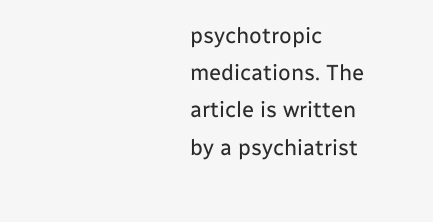psychotropic medications. The article is written by a psychiatrist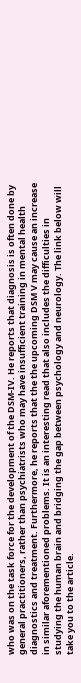who was on the task force for the development of the DSM-IV. He reports that diagnosis is often done by general practitioners, rather than psychiatrists who may have insufficient training in mental health diagnostics and treatment. Furthermore, he reports that the the upcoming DSM V may cause an increase in similar aforementioned problems. It is an interesting read that also includes the difficulties in studying the human brain and bridging the gap between psychology and neurology. The link below will take you to the article.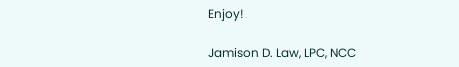Enjoy!

Jamison D. Law, LPC, NCC